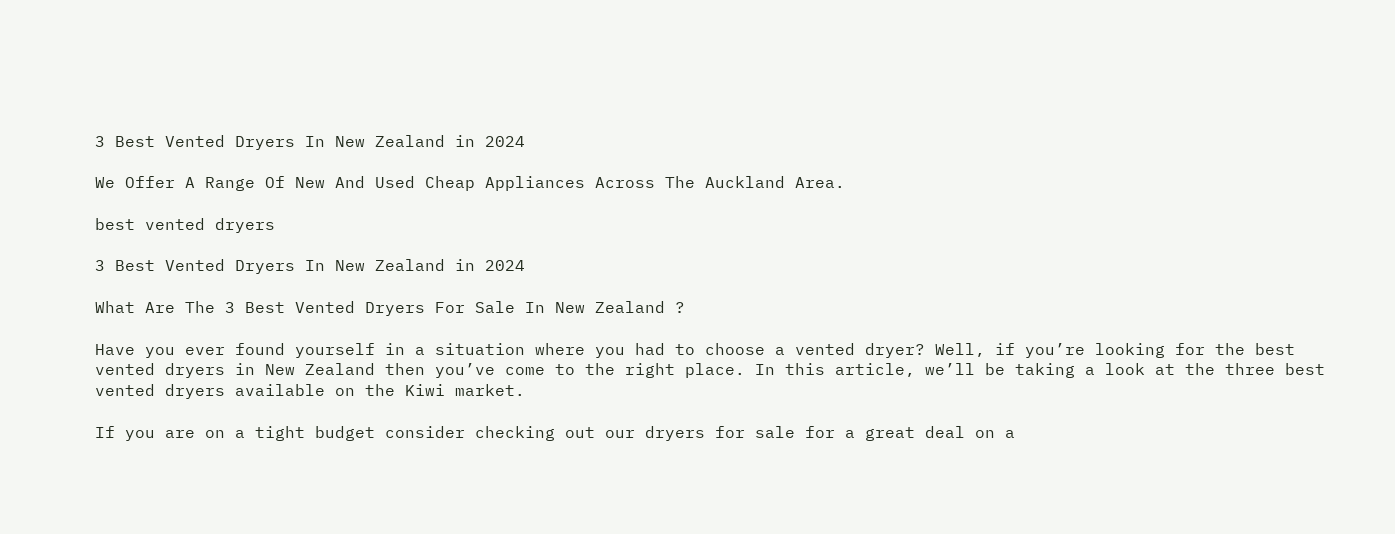3 Best Vented Dryers In New Zealand in 2024

We Offer A Range Of New And Used Cheap Appliances Across The Auckland Area.

best vented dryers

3 Best Vented Dryers In New Zealand in 2024

What Are The 3 Best Vented Dryers For Sale In New Zealand ?

Have you ever found yourself in a situation where you had to choose a vented dryer? Well, if you’re looking for the best vented dryers in New Zealand then you’ve come to the right place. In this article, we’ll be taking a look at the three best vented dryers available on the Kiwi market.

If you are on a tight budget consider checking out our dryers for sale for a great deal on a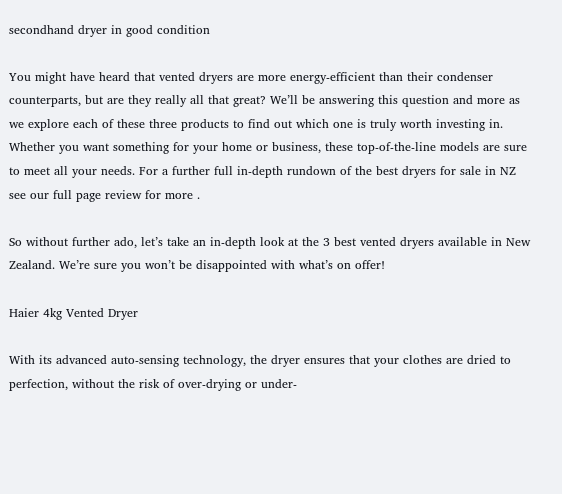secondhand dryer in good condition

You might have heard that vented dryers are more energy-efficient than their condenser counterparts, but are they really all that great? We’ll be answering this question and more as we explore each of these three products to find out which one is truly worth investing in. Whether you want something for your home or business, these top-of-the-line models are sure to meet all your needs. For a further full in-depth rundown of the best dryers for sale in NZ see our full page review for more .

So without further ado, let’s take an in-depth look at the 3 best vented dryers available in New Zealand. We’re sure you won’t be disappointed with what’s on offer!

Haier 4kg Vented Dryer

With its advanced auto-sensing technology, the dryer ensures that your clothes are dried to perfection, without the risk of over-drying or under-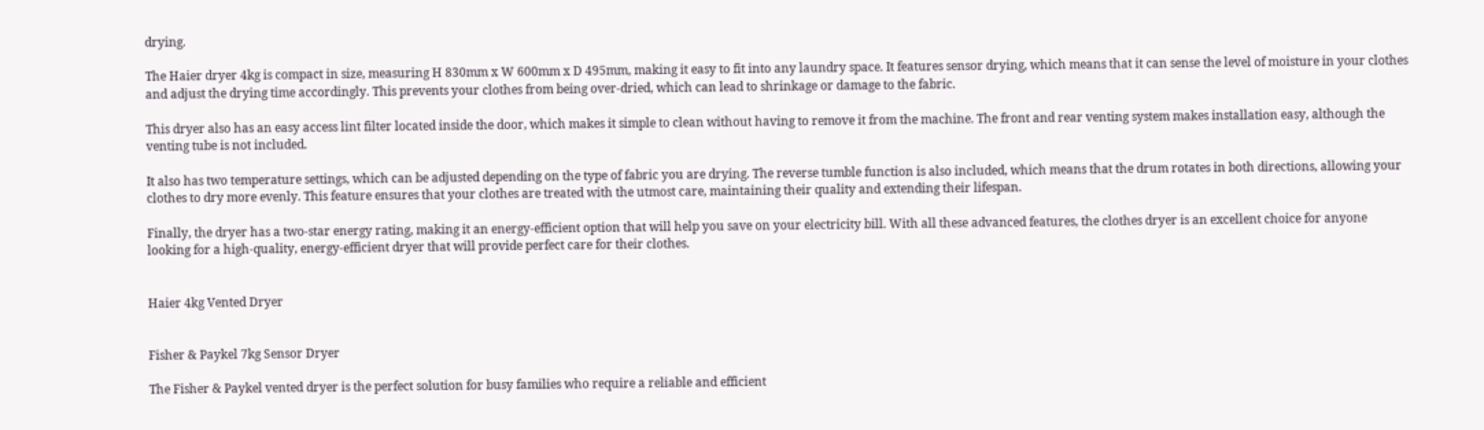drying.

The Haier dryer 4kg is compact in size, measuring H 830mm x W 600mm x D 495mm, making it easy to fit into any laundry space. It features sensor drying, which means that it can sense the level of moisture in your clothes and adjust the drying time accordingly. This prevents your clothes from being over-dried, which can lead to shrinkage or damage to the fabric.

This dryer also has an easy access lint filter located inside the door, which makes it simple to clean without having to remove it from the machine. The front and rear venting system makes installation easy, although the venting tube is not included.

It also has two temperature settings, which can be adjusted depending on the type of fabric you are drying. The reverse tumble function is also included, which means that the drum rotates in both directions, allowing your clothes to dry more evenly. This feature ensures that your clothes are treated with the utmost care, maintaining their quality and extending their lifespan.

Finally, the dryer has a two-star energy rating, making it an energy-efficient option that will help you save on your electricity bill. With all these advanced features, the clothes dryer is an excellent choice for anyone looking for a high-quality, energy-efficient dryer that will provide perfect care for their clothes.


Haier 4kg Vented Dryer


Fisher & Paykel 7kg Sensor Dryer

The Fisher & Paykel vented dryer is the perfect solution for busy families who require a reliable and efficient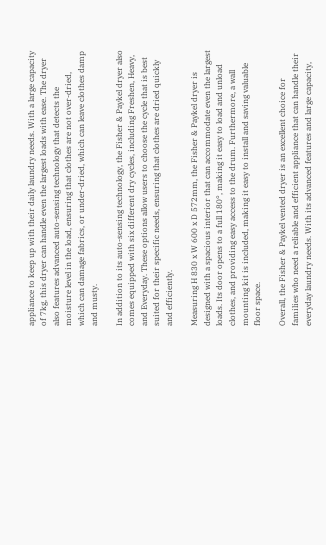appliance to keep up with their daily laundry needs. With a large capacity of 7kg, this dryer can handle even the largest loads with ease. The dryer also features advanced auto-sensing technology that detects the moisture level in the load, ensuring that clothes are not over-dried, which can damage fabrics, or under-dried, which can leave clothes damp and musty.

In addition to its auto-sensing technology, the Fisher & Paykel dryer also comes equipped with six different dry cycles, including Freshen, Heavy, and Everyday. These options allow users to choose the cycle that is best suited for their specific needs, ensuring that clothes are dried quickly and efficiently.

Measuring H 830 x W 600 x D 572mm, the Fisher & Paykel dryer is designed with a spacious interior that can accommodate even the largest loads. Its door opens to a full 180°, making it easy to load and unload clothes, and providing easy access to the drum. Furthermore, a wall mounting kit is included, making it easy to install and saving valuable floor space.

Overall, the Fisher & Paykel vented dryer is an excellent choice for families who need a reliable and efficient appliance that can handle their everyday laundry needs. With its advanced features and large capacity,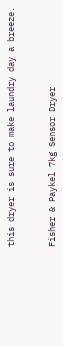this dryer is sure to make laundry day a breeze.


Fisher & Paykel 7kg Sensor Dryer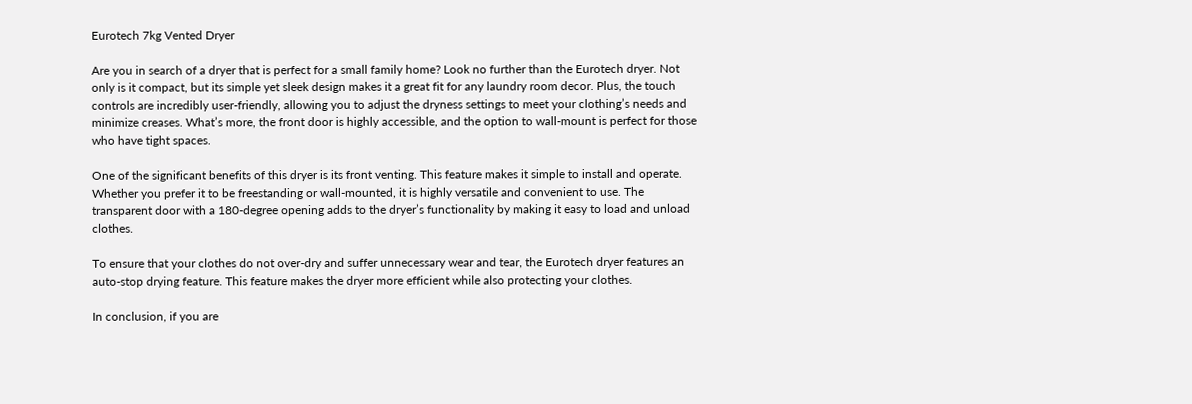Eurotech 7kg Vented Dryer

Are you in search of a dryer that is perfect for a small family home? Look no further than the Eurotech dryer. Not only is it compact, but its simple yet sleek design makes it a great fit for any laundry room decor. Plus, the touch controls are incredibly user-friendly, allowing you to adjust the dryness settings to meet your clothing’s needs and minimize creases. What’s more, the front door is highly accessible, and the option to wall-mount is perfect for those who have tight spaces.

One of the significant benefits of this dryer is its front venting. This feature makes it simple to install and operate. Whether you prefer it to be freestanding or wall-mounted, it is highly versatile and convenient to use. The transparent door with a 180-degree opening adds to the dryer’s functionality by making it easy to load and unload clothes.

To ensure that your clothes do not over-dry and suffer unnecessary wear and tear, the Eurotech dryer features an auto-stop drying feature. This feature makes the dryer more efficient while also protecting your clothes.

In conclusion, if you are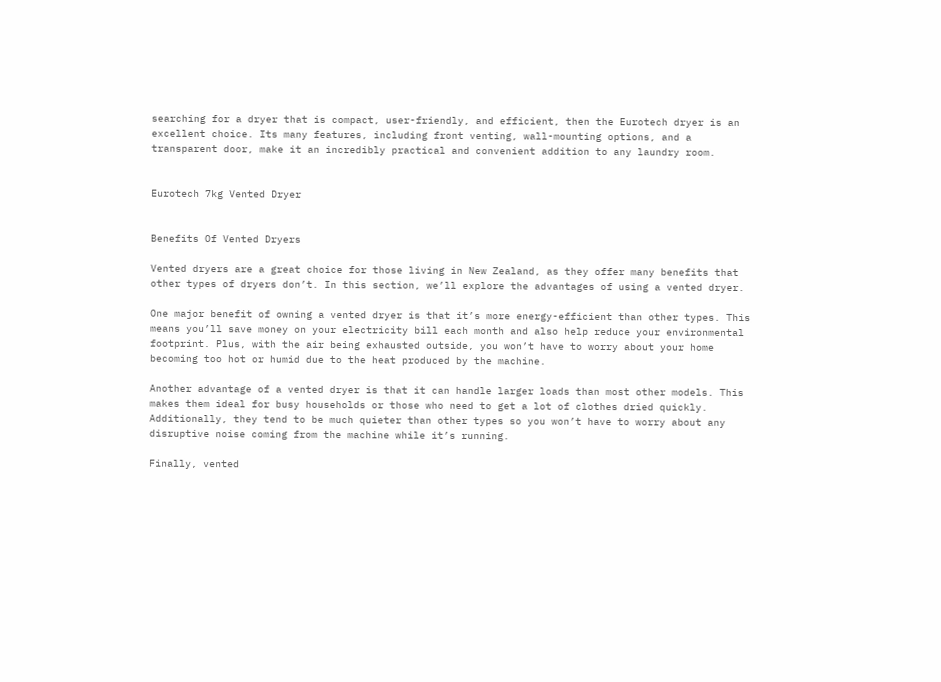searching for a dryer that is compact, user-friendly, and efficient, then the Eurotech dryer is an excellent choice. Its many features, including front venting, wall-mounting options, and a transparent door, make it an incredibly practical and convenient addition to any laundry room.


Eurotech 7kg Vented Dryer


Benefits Of Vented Dryers

Vented dryers are a great choice for those living in New Zealand, as they offer many benefits that other types of dryers don’t. In this section, we’ll explore the advantages of using a vented dryer.

One major benefit of owning a vented dryer is that it’s more energy-efficient than other types. This means you’ll save money on your electricity bill each month and also help reduce your environmental footprint. Plus, with the air being exhausted outside, you won’t have to worry about your home becoming too hot or humid due to the heat produced by the machine.

Another advantage of a vented dryer is that it can handle larger loads than most other models. This makes them ideal for busy households or those who need to get a lot of clothes dried quickly. Additionally, they tend to be much quieter than other types so you won’t have to worry about any disruptive noise coming from the machine while it’s running.

Finally, vented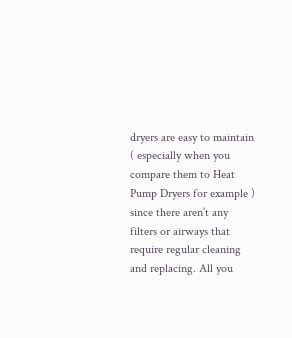dryers are easy to maintain ( especially when you compare them to Heat Pump Dryers for example )  since there aren’t any filters or airways that require regular cleaning and replacing. All you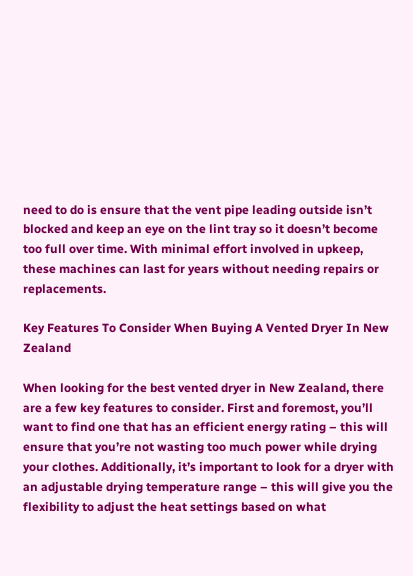need to do is ensure that the vent pipe leading outside isn’t blocked and keep an eye on the lint tray so it doesn’t become too full over time. With minimal effort involved in upkeep, these machines can last for years without needing repairs or replacements.

Key Features To Consider When Buying A Vented Dryer In New Zealand

When looking for the best vented dryer in New Zealand, there are a few key features to consider. First and foremost, you’ll want to find one that has an efficient energy rating – this will ensure that you’re not wasting too much power while drying your clothes. Additionally, it’s important to look for a dryer with an adjustable drying temperature range – this will give you the flexibility to adjust the heat settings based on what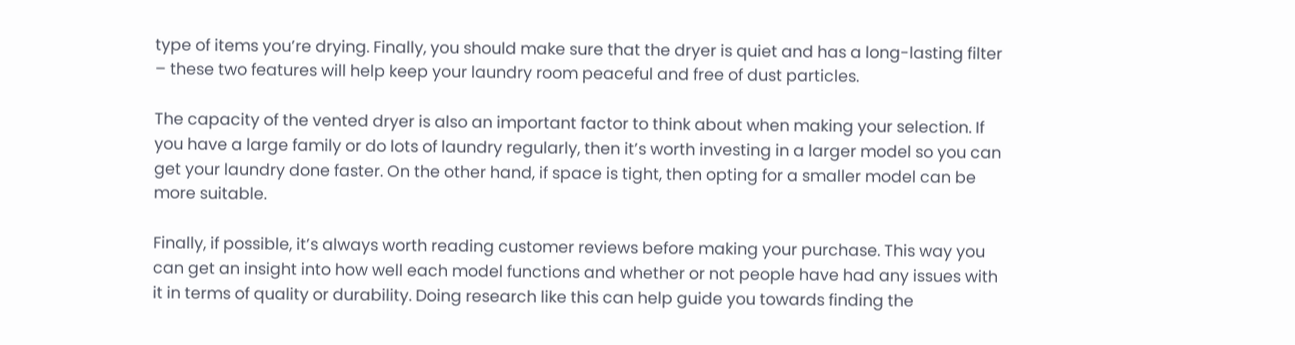type of items you’re drying. Finally, you should make sure that the dryer is quiet and has a long-lasting filter – these two features will help keep your laundry room peaceful and free of dust particles.

The capacity of the vented dryer is also an important factor to think about when making your selection. If you have a large family or do lots of laundry regularly, then it’s worth investing in a larger model so you can get your laundry done faster. On the other hand, if space is tight, then opting for a smaller model can be more suitable.

Finally, if possible, it’s always worth reading customer reviews before making your purchase. This way you can get an insight into how well each model functions and whether or not people have had any issues with it in terms of quality or durability. Doing research like this can help guide you towards finding the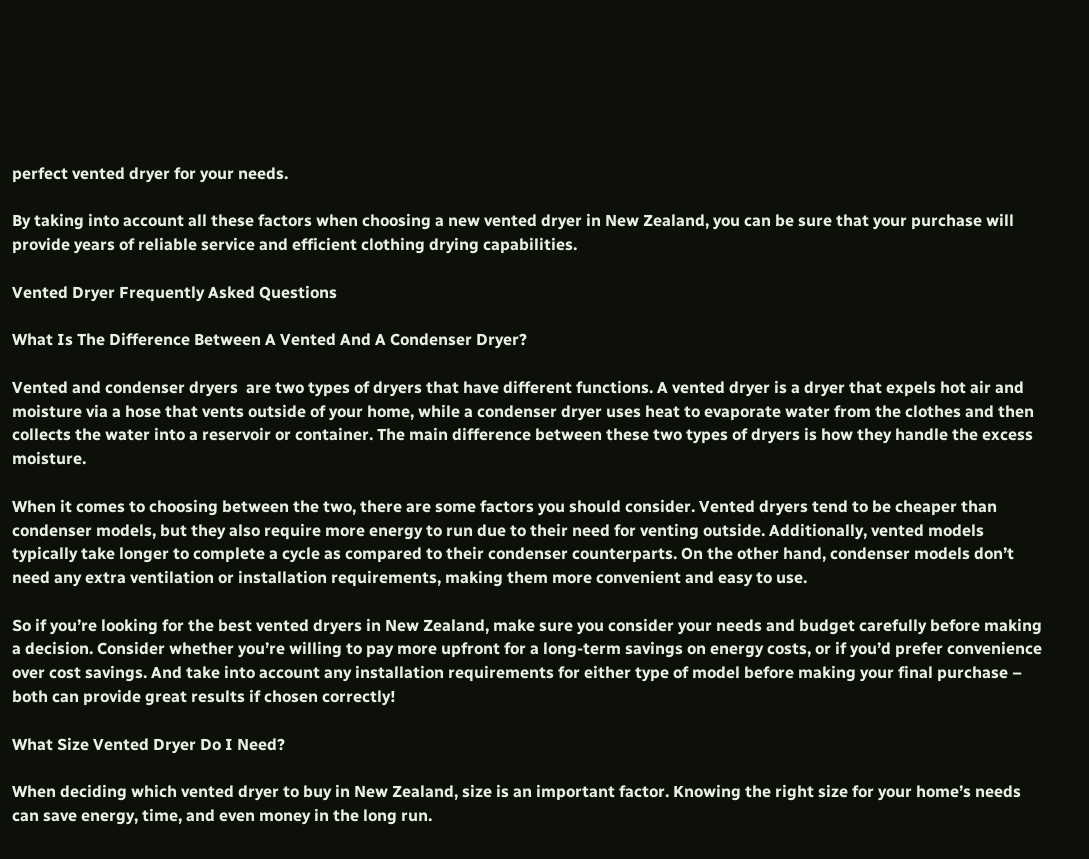perfect vented dryer for your needs.

By taking into account all these factors when choosing a new vented dryer in New Zealand, you can be sure that your purchase will provide years of reliable service and efficient clothing drying capabilities.

Vented Dryer Frequently Asked Questions

What Is The Difference Between A Vented And A Condenser Dryer?

Vented and condenser dryers  are two types of dryers that have different functions. A vented dryer is a dryer that expels hot air and moisture via a hose that vents outside of your home, while a condenser dryer uses heat to evaporate water from the clothes and then collects the water into a reservoir or container. The main difference between these two types of dryers is how they handle the excess moisture.

When it comes to choosing between the two, there are some factors you should consider. Vented dryers tend to be cheaper than condenser models, but they also require more energy to run due to their need for venting outside. Additionally, vented models typically take longer to complete a cycle as compared to their condenser counterparts. On the other hand, condenser models don’t need any extra ventilation or installation requirements, making them more convenient and easy to use.

So if you’re looking for the best vented dryers in New Zealand, make sure you consider your needs and budget carefully before making a decision. Consider whether you’re willing to pay more upfront for a long-term savings on energy costs, or if you’d prefer convenience over cost savings. And take into account any installation requirements for either type of model before making your final purchase – both can provide great results if chosen correctly!

What Size Vented Dryer Do I Need?

When deciding which vented dryer to buy in New Zealand, size is an important factor. Knowing the right size for your home’s needs can save energy, time, and even money in the long run.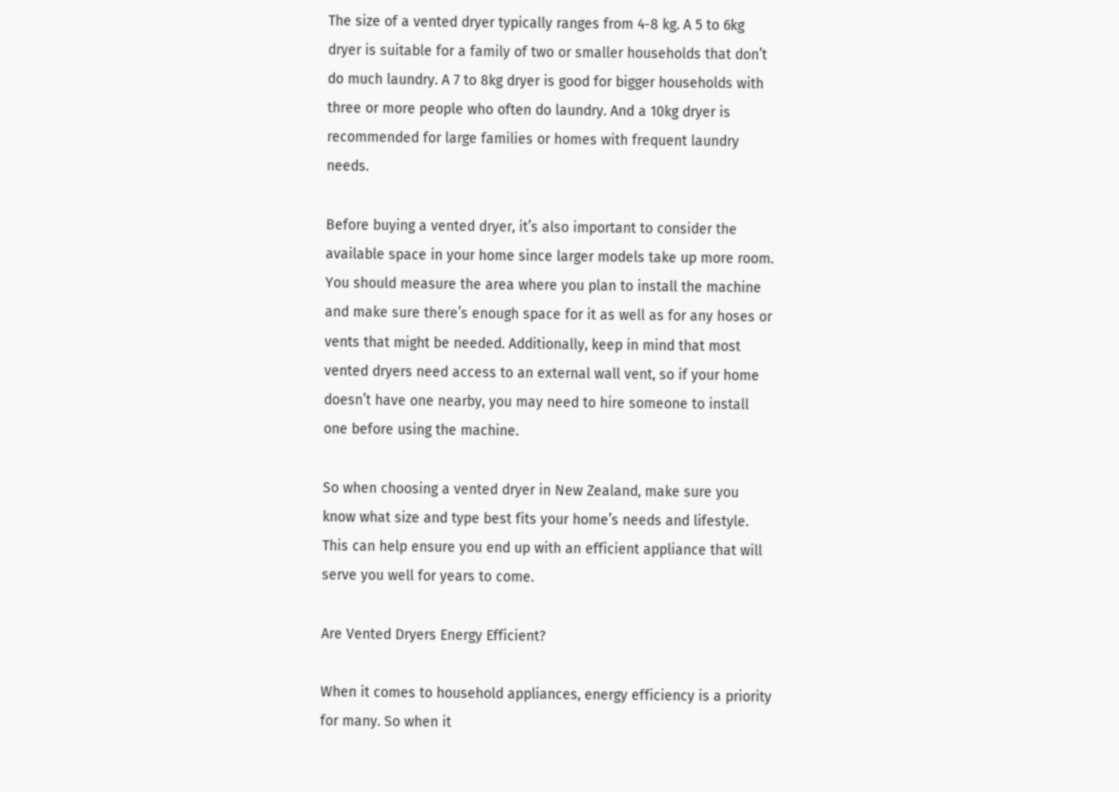The size of a vented dryer typically ranges from 4-8 kg. A 5 to 6kg dryer is suitable for a family of two or smaller households that don’t do much laundry. A 7 to 8kg dryer is good for bigger households with three or more people who often do laundry. And a 10kg dryer is recommended for large families or homes with frequent laundry needs.

Before buying a vented dryer, it’s also important to consider the available space in your home since larger models take up more room. You should measure the area where you plan to install the machine and make sure there’s enough space for it as well as for any hoses or vents that might be needed. Additionally, keep in mind that most vented dryers need access to an external wall vent, so if your home doesn’t have one nearby, you may need to hire someone to install one before using the machine.

So when choosing a vented dryer in New Zealand, make sure you know what size and type best fits your home’s needs and lifestyle. This can help ensure you end up with an efficient appliance that will serve you well for years to come.

Are Vented Dryers Energy Efficient?

When it comes to household appliances, energy efficiency is a priority for many. So when it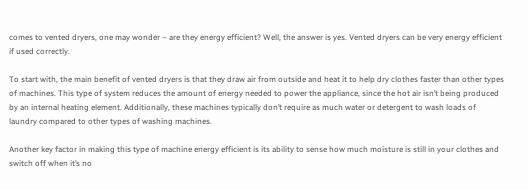comes to vented dryers, one may wonder – are they energy efficient? Well, the answer is yes. Vented dryers can be very energy efficient if used correctly.

To start with, the main benefit of vented dryers is that they draw air from outside and heat it to help dry clothes faster than other types of machines. This type of system reduces the amount of energy needed to power the appliance, since the hot air isn’t being produced by an internal heating element. Additionally, these machines typically don’t require as much water or detergent to wash loads of laundry compared to other types of washing machines.

Another key factor in making this type of machine energy efficient is its ability to sense how much moisture is still in your clothes and switch off when it’s no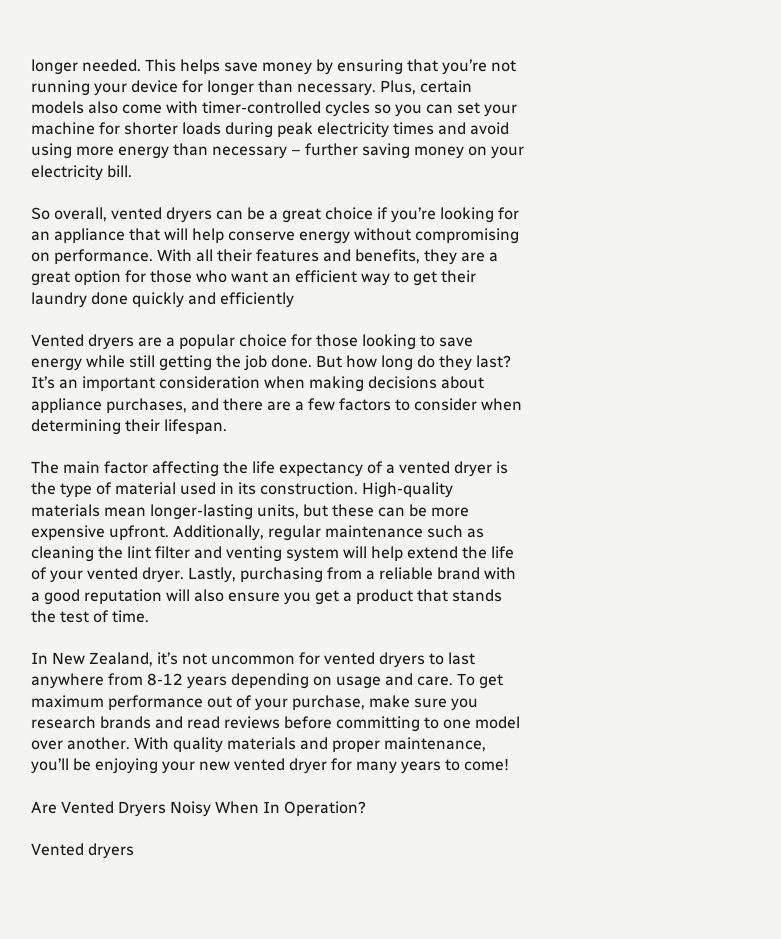longer needed. This helps save money by ensuring that you’re not running your device for longer than necessary. Plus, certain models also come with timer-controlled cycles so you can set your machine for shorter loads during peak electricity times and avoid using more energy than necessary – further saving money on your electricity bill.

So overall, vented dryers can be a great choice if you’re looking for an appliance that will help conserve energy without compromising on performance. With all their features and benefits, they are a great option for those who want an efficient way to get their laundry done quickly and efficiently

Vented dryers are a popular choice for those looking to save energy while still getting the job done. But how long do they last? It’s an important consideration when making decisions about appliance purchases, and there are a few factors to consider when determining their lifespan.

The main factor affecting the life expectancy of a vented dryer is the type of material used in its construction. High-quality materials mean longer-lasting units, but these can be more expensive upfront. Additionally, regular maintenance such as cleaning the lint filter and venting system will help extend the life of your vented dryer. Lastly, purchasing from a reliable brand with a good reputation will also ensure you get a product that stands the test of time.

In New Zealand, it’s not uncommon for vented dryers to last anywhere from 8-12 years depending on usage and care. To get maximum performance out of your purchase, make sure you research brands and read reviews before committing to one model over another. With quality materials and proper maintenance, you’ll be enjoying your new vented dryer for many years to come!

Are Vented Dryers Noisy When In Operation?

Vented dryers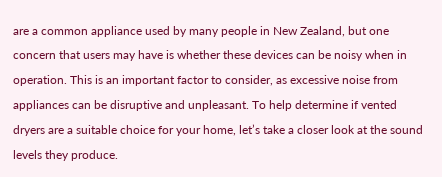are a common appliance used by many people in New Zealand, but one concern that users may have is whether these devices can be noisy when in operation. This is an important factor to consider, as excessive noise from appliances can be disruptive and unpleasant. To help determine if vented dryers are a suitable choice for your home, let’s take a closer look at the sound levels they produce.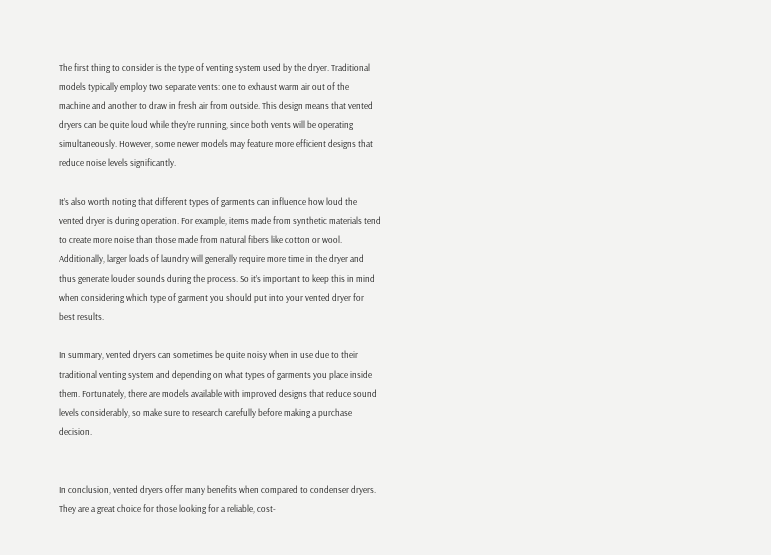The first thing to consider is the type of venting system used by the dryer. Traditional models typically employ two separate vents: one to exhaust warm air out of the machine and another to draw in fresh air from outside. This design means that vented dryers can be quite loud while they’re running, since both vents will be operating simultaneously. However, some newer models may feature more efficient designs that reduce noise levels significantly.

It’s also worth noting that different types of garments can influence how loud the vented dryer is during operation. For example, items made from synthetic materials tend to create more noise than those made from natural fibers like cotton or wool. Additionally, larger loads of laundry will generally require more time in the dryer and thus generate louder sounds during the process. So it’s important to keep this in mind when considering which type of garment you should put into your vented dryer for best results.

In summary, vented dryers can sometimes be quite noisy when in use due to their traditional venting system and depending on what types of garments you place inside them. Fortunately, there are models available with improved designs that reduce sound levels considerably, so make sure to research carefully before making a purchase decision.


In conclusion, vented dryers offer many benefits when compared to condenser dryers. They are a great choice for those looking for a reliable, cost-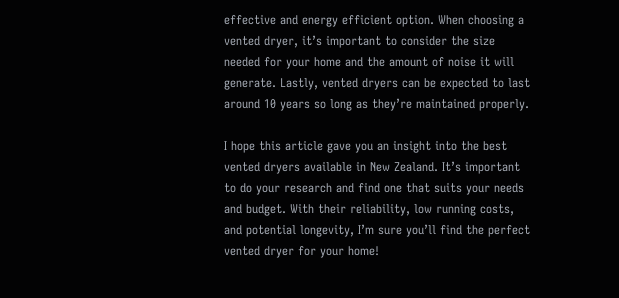effective and energy efficient option. When choosing a vented dryer, it’s important to consider the size needed for your home and the amount of noise it will generate. Lastly, vented dryers can be expected to last around 10 years so long as they’re maintained properly.

I hope this article gave you an insight into the best vented dryers available in New Zealand. It’s important to do your research and find one that suits your needs and budget. With their reliability, low running costs, and potential longevity, I’m sure you’ll find the perfect vented dryer for your home!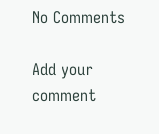No Comments

Add your comment